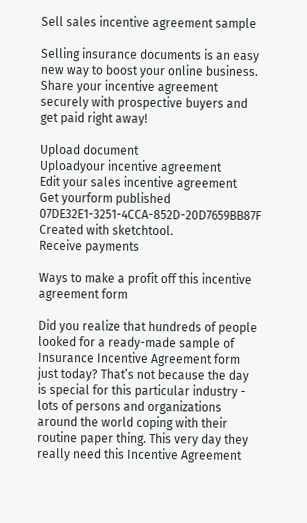Sell sales incentive agreement sample

Selling insurance documents is an easy new way to boost your online business. Share your incentive agreement securely with prospective buyers and get paid right away!

Upload document
Uploadyour incentive agreement
Edit your sales incentive agreement
Get yourform published
07DE32E1-3251-4CCA-852D-20D7659BB87F Created with sketchtool.
Receive payments

Ways to make a profit off this incentive agreement form

Did you realize that hundreds of people looked for a ready-made sample of Insurance Incentive Agreement form just today? That’s not because the day is special for this particular industry - lots of persons and organizations around the world coping with their routine paper thing. This very day they really need this Incentive Agreement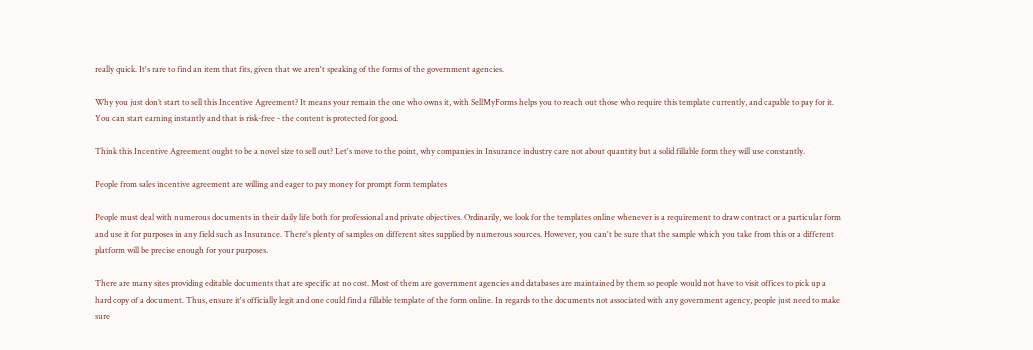really quick. It's rare to find an item that fits, given that we aren't speaking of the forms of the government agencies.

Why you just don’t start to sell this Incentive Agreement? It means your remain the one who owns it, with SellMyForms helps you to reach out those who require this template currently, and capable to pay for it. You can start earning instantly and that is risk-free - the content is protected for good.

Think this Incentive Agreement ought to be a novel size to sell out? Let's move to the point, why companies in Insurance industry care not about quantity but a solid fillable form they will use constantly.

People from sales incentive agreement are willing and eager to pay money for prompt form templates

People must deal with numerous documents in their daily life both for professional and private objectives. Ordinarily, we look for the templates online whenever is a requirement to draw contract or a particular form and use it for purposes in any field such as Insurance. There's plenty of samples on different sites supplied by numerous sources. However, you can't be sure that the sample which you take from this or a different platform will be precise enough for your purposes.

There are many sites providing editable documents that are specific at no cost. Most of them are government agencies and databases are maintained by them so people would not have to visit offices to pick up a hard copy of a document. Thus, ensure it's officially legit and one could find a fillable template of the form online. In regards to the documents not associated with any government agency, people just need to make sure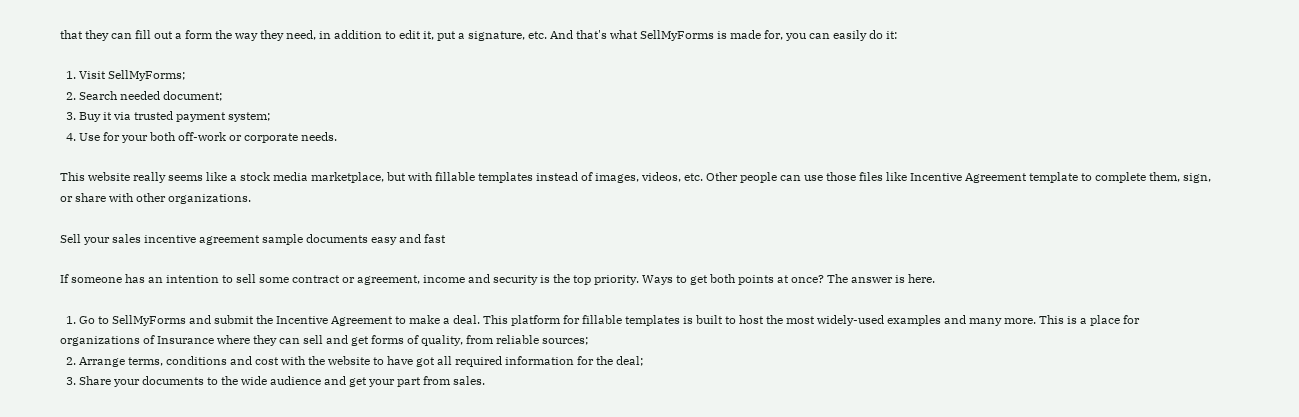that they can fill out a form the way they need, in addition to edit it, put a signature, etc. And that's what SellMyForms is made for, you can easily do it:

  1. Visit SellMyForms;
  2. Search needed document;
  3. Buy it via trusted payment system;
  4. Use for your both off-work or corporate needs.

This website really seems like a stock media marketplace, but with fillable templates instead of images, videos, etc. Other people can use those files like Incentive Agreement template to complete them, sign, or share with other organizations.

Sell your sales incentive agreement sample documents easy and fast

If someone has an intention to sell some contract or agreement, income and security is the top priority. Ways to get both points at once? The answer is here.

  1. Go to SellMyForms and submit the Incentive Agreement to make a deal. This platform for fillable templates is built to host the most widely-used examples and many more. This is a place for organizations of Insurance where they can sell and get forms of quality, from reliable sources;
  2. Arrange terms, conditions and cost with the website to have got all required information for the deal;
  3. Share your documents to the wide audience and get your part from sales.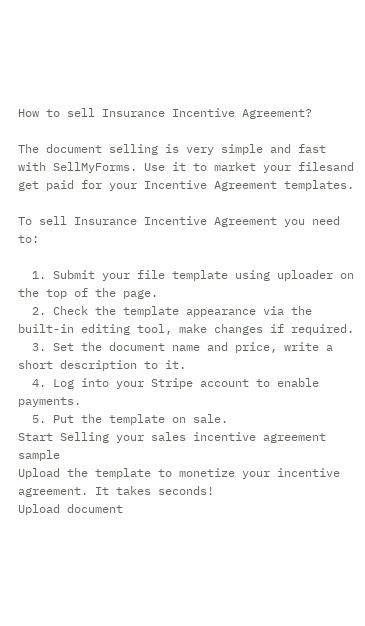How to sell Insurance Incentive Agreement?

The document selling is very simple and fast with SellMyForms. Use it to market your filesand get paid for your Incentive Agreement templates.

To sell Insurance Incentive Agreement you need to:

  1. Submit your file template using uploader on the top of the page.
  2. Check the template appearance via the built-in editing tool, make changes if required.
  3. Set the document name and price, write a short description to it.
  4. Log into your Stripe account to enable payments.
  5. Put the template on sale.
Start Selling your sales incentive agreement sample
Upload the template to monetize your incentive agreement. It takes seconds!
Upload document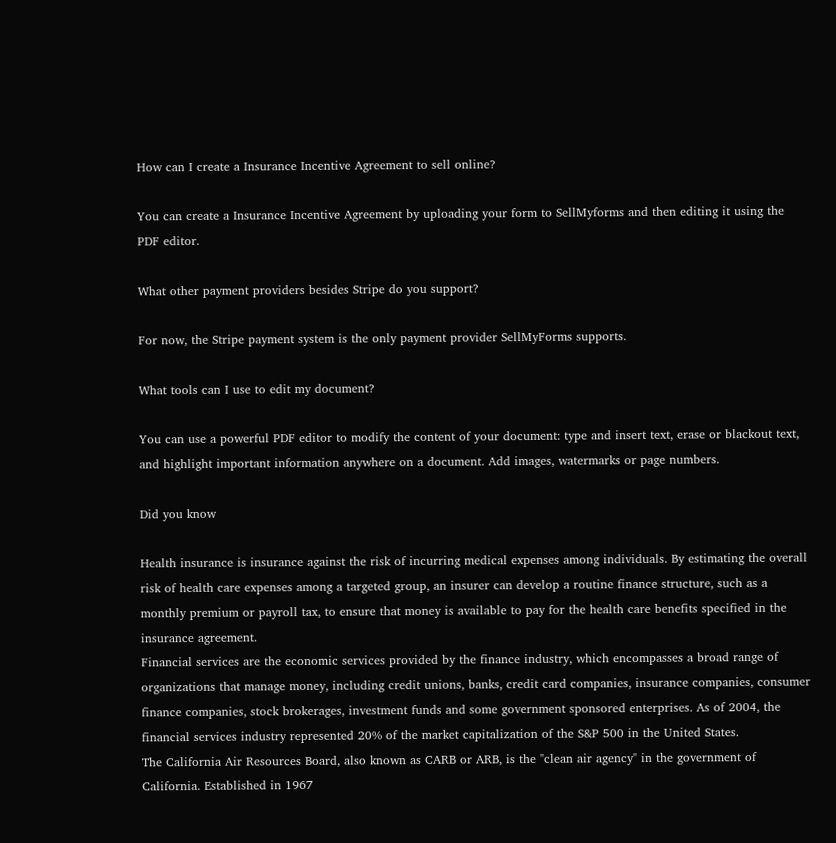How can I create a Insurance Incentive Agreement to sell online?

You can create a Insurance Incentive Agreement by uploading your form to SellMyforms and then editing it using the PDF editor.

What other payment providers besides Stripe do you support?

For now, the Stripe payment system is the only payment provider SellMyForms supports.

What tools can I use to edit my document?

You can use a powerful PDF editor to modify the content of your document: type and insert text, erase or blackout text, and highlight important information anywhere on a document. Add images, watermarks or page numbers.

Did you know

Health insurance is insurance against the risk of incurring medical expenses among individuals. By estimating the overall risk of health care expenses among a targeted group, an insurer can develop a routine finance structure, such as a monthly premium or payroll tax, to ensure that money is available to pay for the health care benefits specified in the insurance agreement.
Financial services are the economic services provided by the finance industry, which encompasses a broad range of organizations that manage money, including credit unions, banks, credit card companies, insurance companies, consumer finance companies, stock brokerages, investment funds and some government sponsored enterprises. As of 2004, the financial services industry represented 20% of the market capitalization of the S&P 500 in the United States.
The California Air Resources Board, also known as CARB or ARB, is the "clean air agency" in the government of California. Established in 1967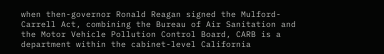when then-governor Ronald Reagan signed the Mulford-Carrell Act, combining the Bureau of Air Sanitation and the Motor Vehicle Pollution Control Board, CARB is a department within the cabinet-level California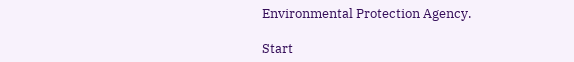Environmental Protection Agency.

Start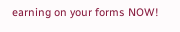earning on your forms NOW!